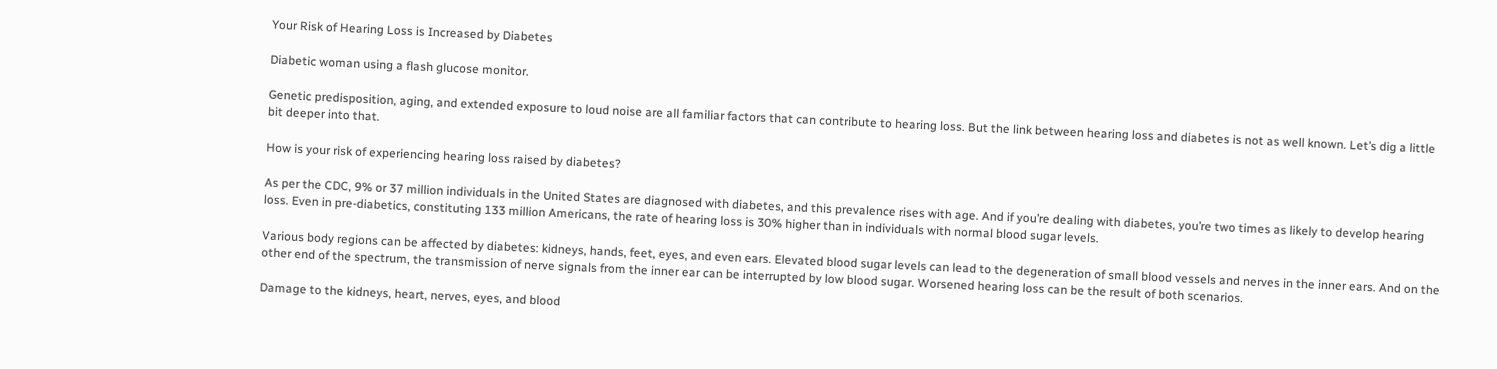Your Risk of Hearing Loss is Increased by Diabetes

Diabetic woman using a flash glucose monitor.

Genetic predisposition, aging, and extended exposure to loud noise are all familiar factors that can contribute to hearing loss. But the link between hearing loss and diabetes is not as well known. Let’s dig a little bit deeper into that.

How is your risk of experiencing hearing loss raised by diabetes?

As per the CDC, 9% or 37 million individuals in the United States are diagnosed with diabetes, and this prevalence rises with age. And if you’re dealing with diabetes, you’re two times as likely to develop hearing loss. Even in pre-diabetics, constituting 133 million Americans, the rate of hearing loss is 30% higher than in individuals with normal blood sugar levels.

Various body regions can be affected by diabetes: kidneys, hands, feet, eyes, and even ears. Elevated blood sugar levels can lead to the degeneration of small blood vessels and nerves in the inner ears. And on the other end of the spectrum, the transmission of nerve signals from the inner ear can be interrupted by low blood sugar. Worsened hearing loss can be the result of both scenarios.

Damage to the kidneys, heart, nerves, eyes, and blood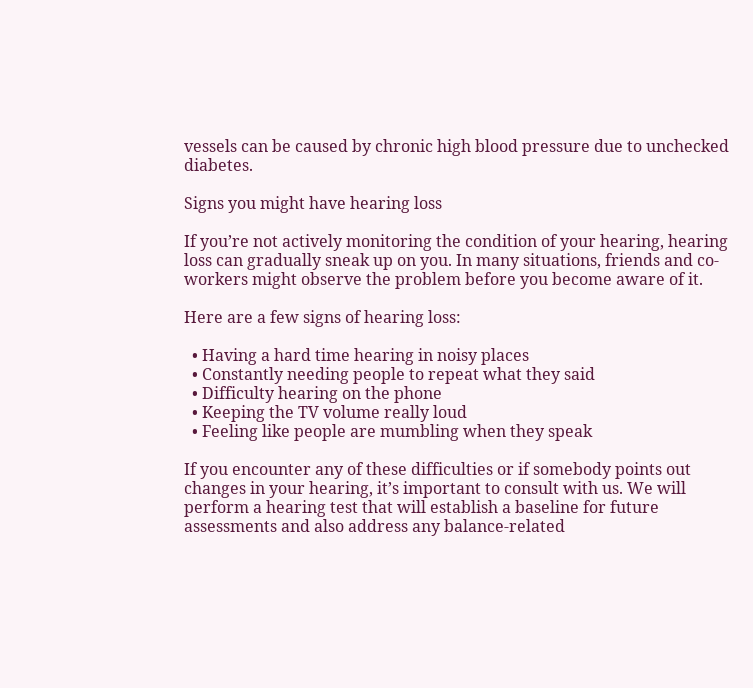vessels can be caused by chronic high blood pressure due to unchecked diabetes.

Signs you might have hearing loss

If you’re not actively monitoring the condition of your hearing, hearing loss can gradually sneak up on you. In many situations, friends and co-workers might observe the problem before you become aware of it.

Here are a few signs of hearing loss:

  • Having a hard time hearing in noisy places
  • Constantly needing people to repeat what they said
  • Difficulty hearing on the phone
  • Keeping the TV volume really loud
  • Feeling like people are mumbling when they speak

If you encounter any of these difficulties or if somebody points out changes in your hearing, it’s important to consult with us. We will perform a hearing test that will establish a baseline for future assessments and also address any balance-related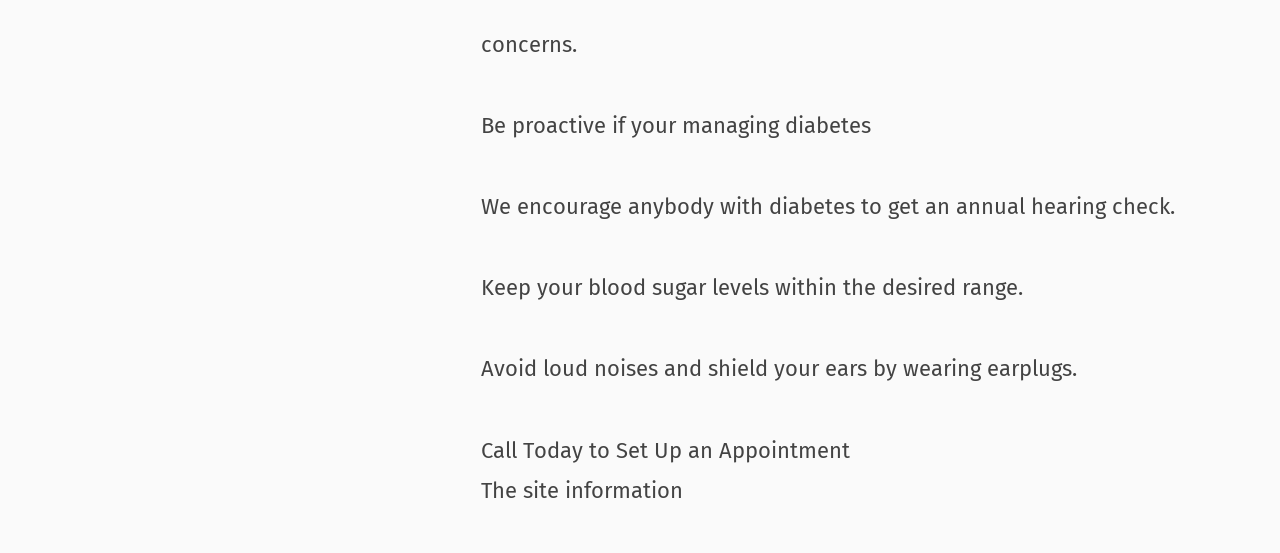concerns.

Be proactive if your managing diabetes

We encourage anybody with diabetes to get an annual hearing check.

Keep your blood sugar levels within the desired range.

Avoid loud noises and shield your ears by wearing earplugs.

Call Today to Set Up an Appointment
The site information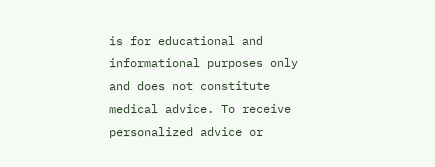is for educational and informational purposes only and does not constitute medical advice. To receive personalized advice or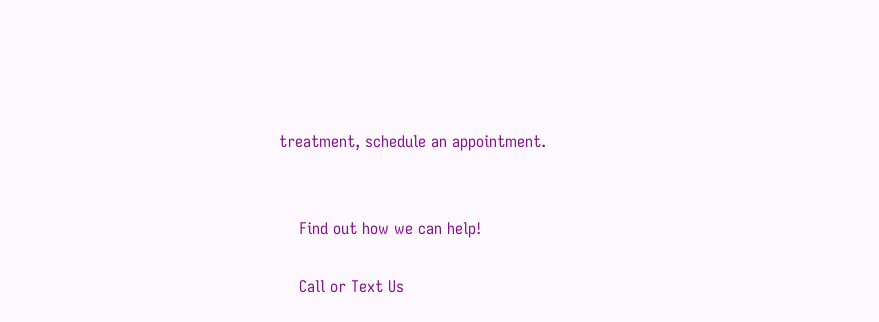treatment, schedule an appointment.


    Find out how we can help!

    Call or Text Us